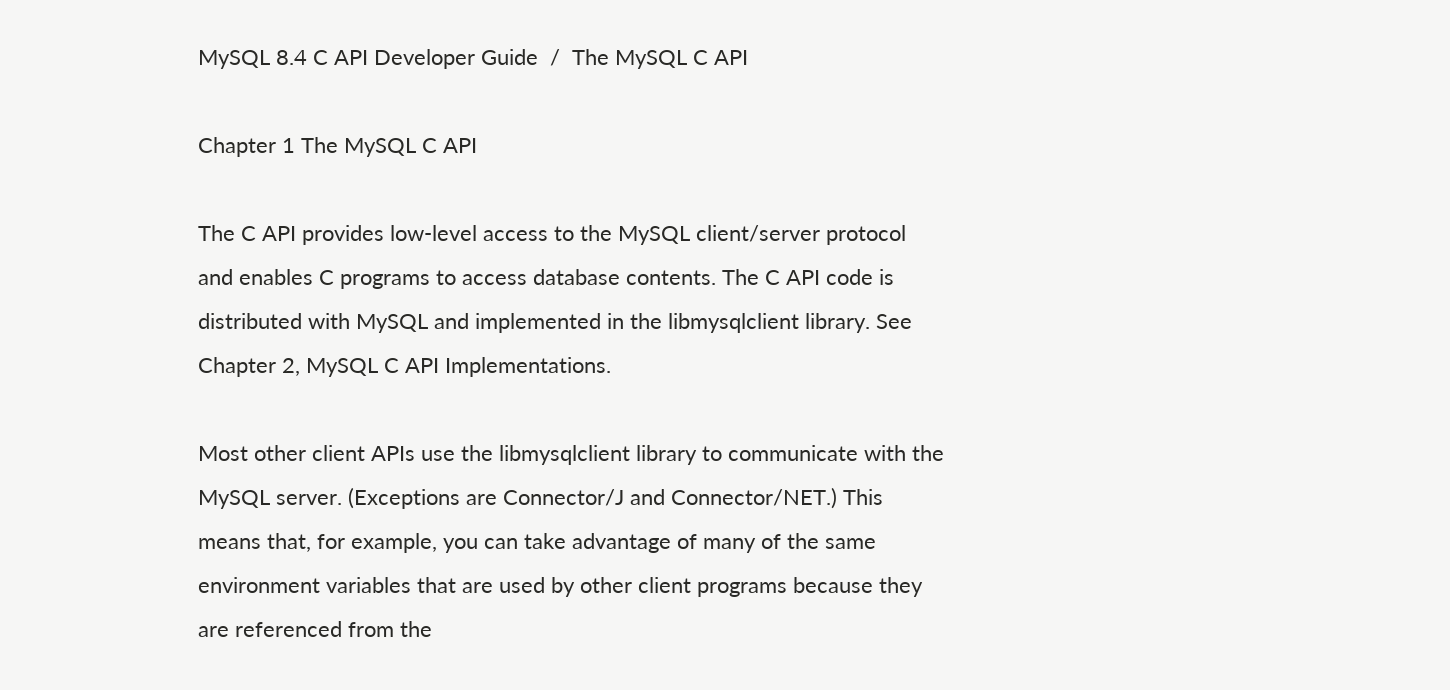MySQL 8.4 C API Developer Guide  /  The MySQL C API

Chapter 1 The MySQL C API

The C API provides low-level access to the MySQL client/server protocol and enables C programs to access database contents. The C API code is distributed with MySQL and implemented in the libmysqlclient library. See Chapter 2, MySQL C API Implementations.

Most other client APIs use the libmysqlclient library to communicate with the MySQL server. (Exceptions are Connector/J and Connector/NET.) This means that, for example, you can take advantage of many of the same environment variables that are used by other client programs because they are referenced from the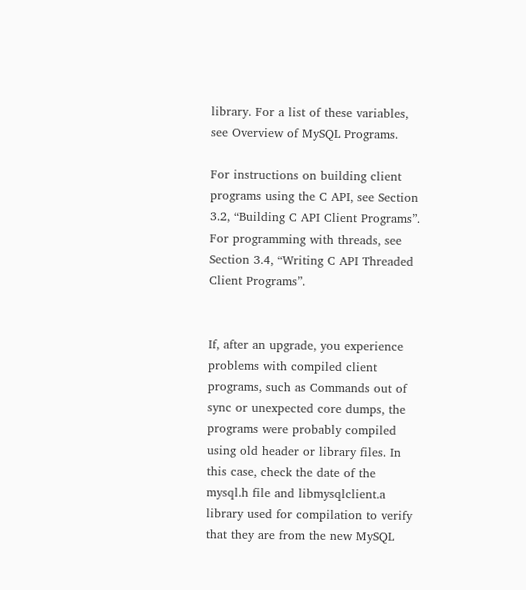library. For a list of these variables, see Overview of MySQL Programs.

For instructions on building client programs using the C API, see Section 3.2, “Building C API Client Programs”. For programming with threads, see Section 3.4, “Writing C API Threaded Client Programs”.


If, after an upgrade, you experience problems with compiled client programs, such as Commands out of sync or unexpected core dumps, the programs were probably compiled using old header or library files. In this case, check the date of the mysql.h file and libmysqlclient.a library used for compilation to verify that they are from the new MySQL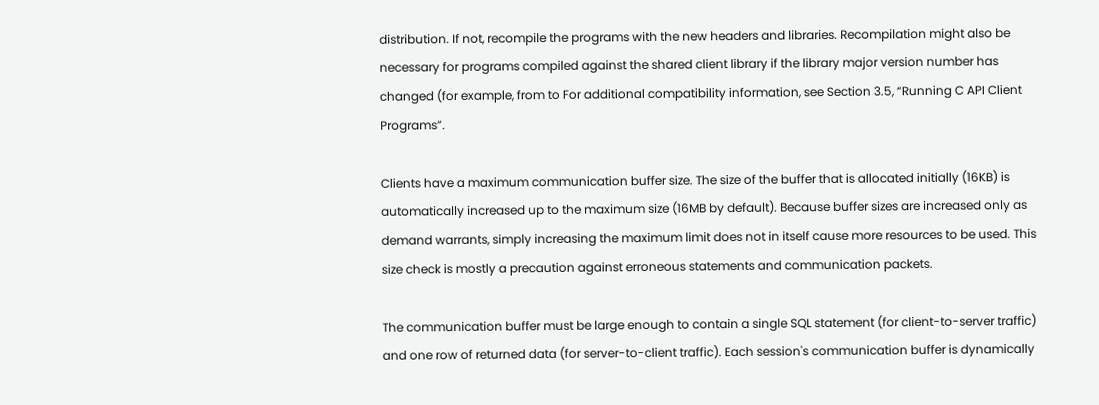distribution. If not, recompile the programs with the new headers and libraries. Recompilation might also be necessary for programs compiled against the shared client library if the library major version number has changed (for example, from to For additional compatibility information, see Section 3.5, “Running C API Client Programs”.

Clients have a maximum communication buffer size. The size of the buffer that is allocated initially (16KB) is automatically increased up to the maximum size (16MB by default). Because buffer sizes are increased only as demand warrants, simply increasing the maximum limit does not in itself cause more resources to be used. This size check is mostly a precaution against erroneous statements and communication packets.

The communication buffer must be large enough to contain a single SQL statement (for client-to-server traffic) and one row of returned data (for server-to-client traffic). Each session's communication buffer is dynamically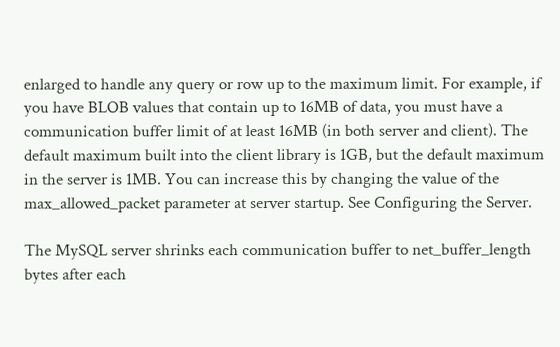enlarged to handle any query or row up to the maximum limit. For example, if you have BLOB values that contain up to 16MB of data, you must have a communication buffer limit of at least 16MB (in both server and client). The default maximum built into the client library is 1GB, but the default maximum in the server is 1MB. You can increase this by changing the value of the max_allowed_packet parameter at server startup. See Configuring the Server.

The MySQL server shrinks each communication buffer to net_buffer_length bytes after each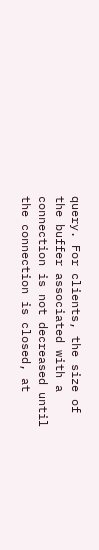query. For clients, the size of the buffer associated with a connection is not decreased until the connection is closed, at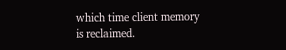which time client memory is reclaimed.